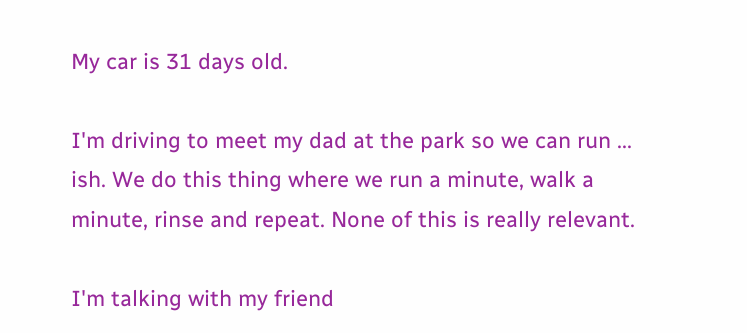My car is 31 days old.

I'm driving to meet my dad at the park so we can run ... ish. We do this thing where we run a minute, walk a minute, rinse and repeat. None of this is really relevant.

I'm talking with my friend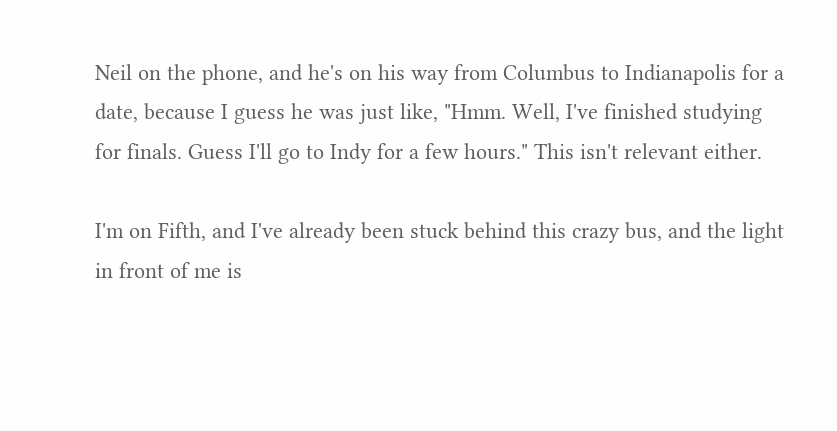Neil on the phone, and he's on his way from Columbus to Indianapolis for a date, because I guess he was just like, "Hmm. Well, I've finished studying for finals. Guess I'll go to Indy for a few hours." This isn't relevant either.

I'm on Fifth, and I've already been stuck behind this crazy bus, and the light in front of me is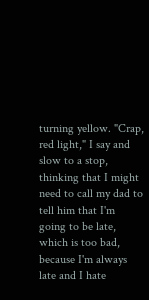turning yellow. "Crap, red light," I say and slow to a stop, thinking that I might need to call my dad to tell him that I'm going to be late, which is too bad, because I'm always late and I hate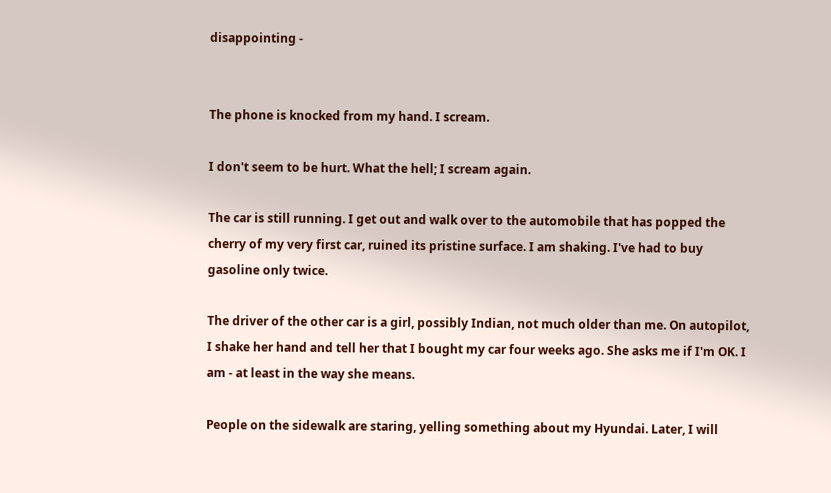disappointing -


The phone is knocked from my hand. I scream.

I don't seem to be hurt. What the hell; I scream again.

The car is still running. I get out and walk over to the automobile that has popped the cherry of my very first car, ruined its pristine surface. I am shaking. I've had to buy gasoline only twice.

The driver of the other car is a girl, possibly Indian, not much older than me. On autopilot, I shake her hand and tell her that I bought my car four weeks ago. She asks me if I'm OK. I am - at least in the way she means.

People on the sidewalk are staring, yelling something about my Hyundai. Later, I will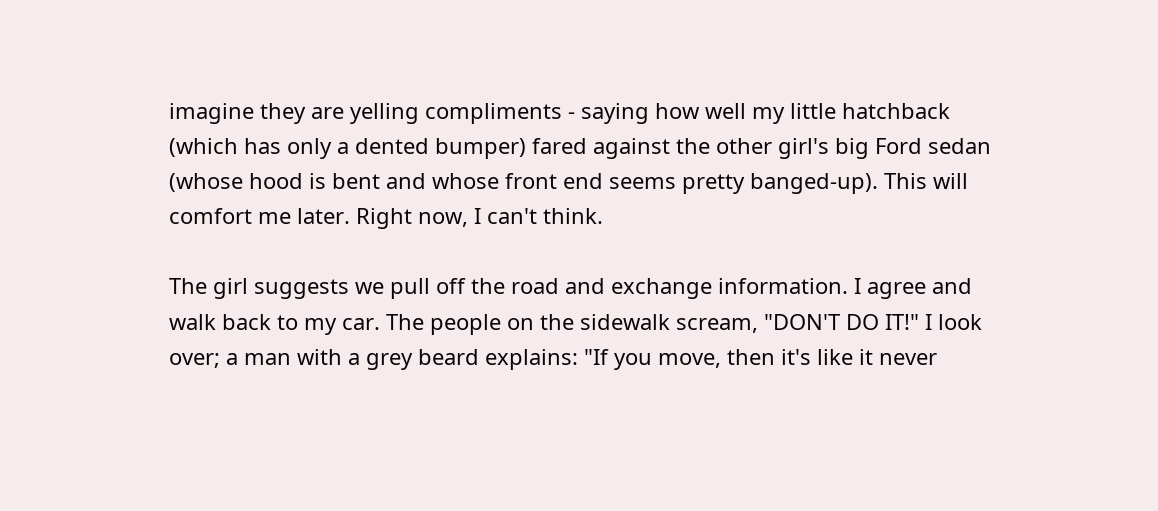imagine they are yelling compliments - saying how well my little hatchback (which has only a dented bumper) fared against the other girl's big Ford sedan (whose hood is bent and whose front end seems pretty banged-up). This will comfort me later. Right now, I can't think.

The girl suggests we pull off the road and exchange information. I agree and walk back to my car. The people on the sidewalk scream, "DON'T DO IT!" I look over; a man with a grey beard explains: "If you move, then it's like it never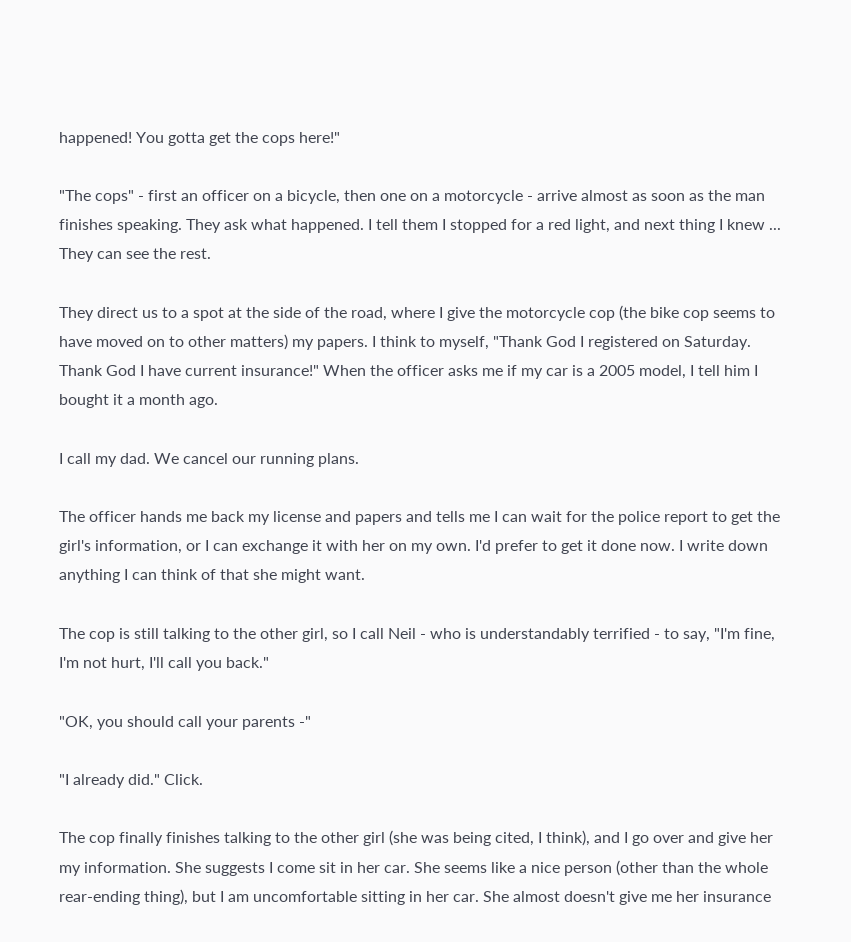happened! You gotta get the cops here!"

"The cops" - first an officer on a bicycle, then one on a motorcycle - arrive almost as soon as the man finishes speaking. They ask what happened. I tell them I stopped for a red light, and next thing I knew ... They can see the rest.

They direct us to a spot at the side of the road, where I give the motorcycle cop (the bike cop seems to have moved on to other matters) my papers. I think to myself, "Thank God I registered on Saturday. Thank God I have current insurance!" When the officer asks me if my car is a 2005 model, I tell him I bought it a month ago.

I call my dad. We cancel our running plans.

The officer hands me back my license and papers and tells me I can wait for the police report to get the girl's information, or I can exchange it with her on my own. I'd prefer to get it done now. I write down anything I can think of that she might want.

The cop is still talking to the other girl, so I call Neil - who is understandably terrified - to say, "I'm fine, I'm not hurt, I'll call you back."

"OK, you should call your parents -"

"I already did." Click.

The cop finally finishes talking to the other girl (she was being cited, I think), and I go over and give her my information. She suggests I come sit in her car. She seems like a nice person (other than the whole rear-ending thing), but I am uncomfortable sitting in her car. She almost doesn't give me her insurance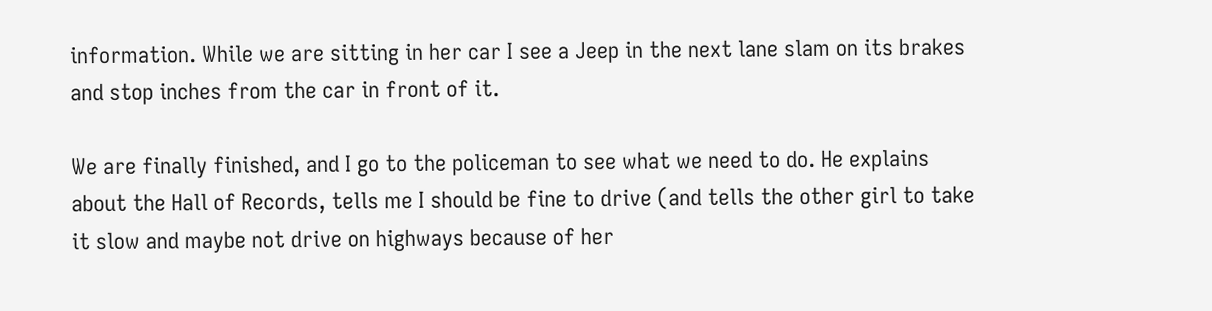information. While we are sitting in her car I see a Jeep in the next lane slam on its brakes and stop inches from the car in front of it.

We are finally finished, and I go to the policeman to see what we need to do. He explains about the Hall of Records, tells me I should be fine to drive (and tells the other girl to take it slow and maybe not drive on highways because of her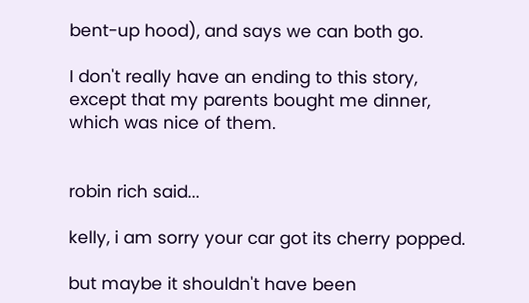bent-up hood), and says we can both go.

I don't really have an ending to this story, except that my parents bought me dinner, which was nice of them.


robin rich said...

kelly, i am sorry your car got its cherry popped.

but maybe it shouldn't have been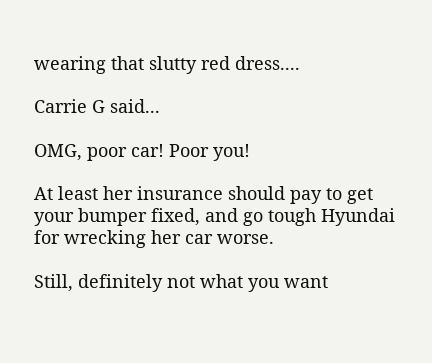wearing that slutty red dress....

Carrie G said...

OMG, poor car! Poor you!

At least her insurance should pay to get your bumper fixed, and go tough Hyundai for wrecking her car worse.

Still, definitely not what you want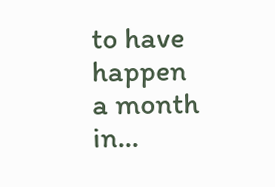to have happen a month in...